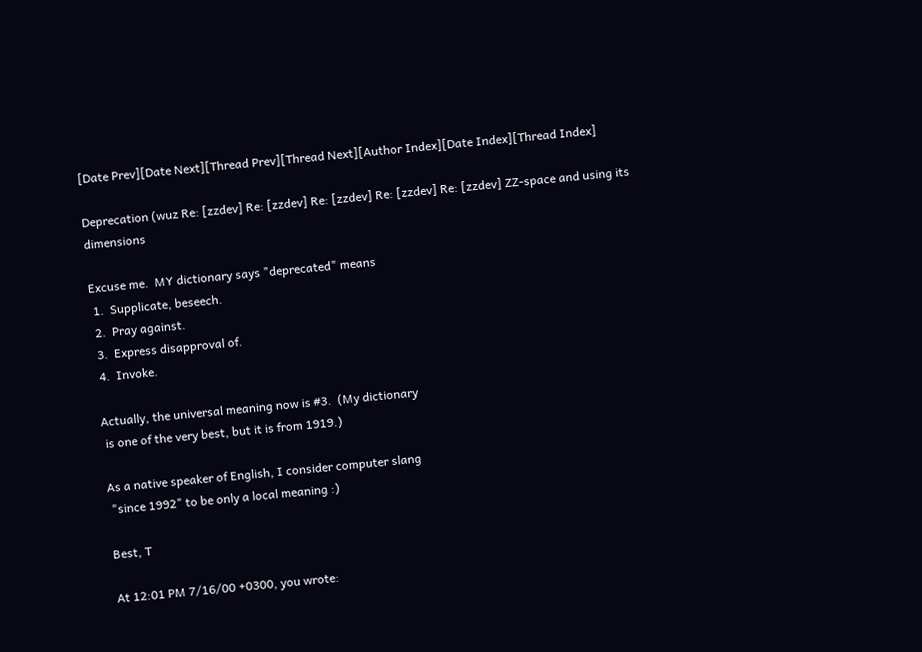[Date Prev][Date Next][Thread Prev][Thread Next][Author Index][Date Index][Thread Index]

Deprecation (wuz Re: [zzdev] Re: [zzdev] Re: [zzdev] Re: [zzdev] Re: [zzdev] ZZ-space and using its dimensions

Excuse me.  MY dictionary says "deprecated" means
 1.  Supplicate, beseech.
 2.  Pray against.
 3.  Express disapproval of.
 4.  Invoke.

Actually, the universal meaning now is #3.  (My dictionary
 is one of the very best, but it is from 1919.)

As a native speaker of English, I consider computer slang
 "since 1992" to be only a local meaning :)

Best, T

At 12:01 PM 7/16/00 +0300, you wrote: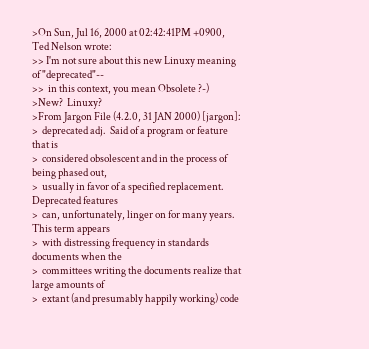>On Sun, Jul 16, 2000 at 02:42:41PM +0900, Ted Nelson wrote:
>> I'm not sure about this new Linuxy meaning of "deprecated"--
>>  in this context, you mean Obsolete ?-)
>New?  Linuxy?
>From Jargon File (4.2.0, 31 JAN 2000) [jargon]:
>  deprecated adj.  Said of a program or feature that is
>  considered obsolescent and in the process of being phased out,
>  usually in favor of a specified replacement.  Deprecated features
>  can, unfortunately, linger on for many years.  This term appears
>  with distressing frequency in standards documents when the
>  committees writing the documents realize that large amounts of
>  extant (and presumably happily working) code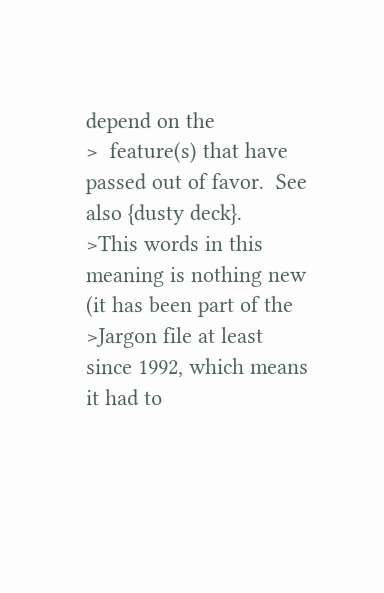depend on the
>  feature(s) that have passed out of favor.  See also {dusty deck}.
>This words in this meaning is nothing new (it has been part of the
>Jargon file at least since 1992, which means it had to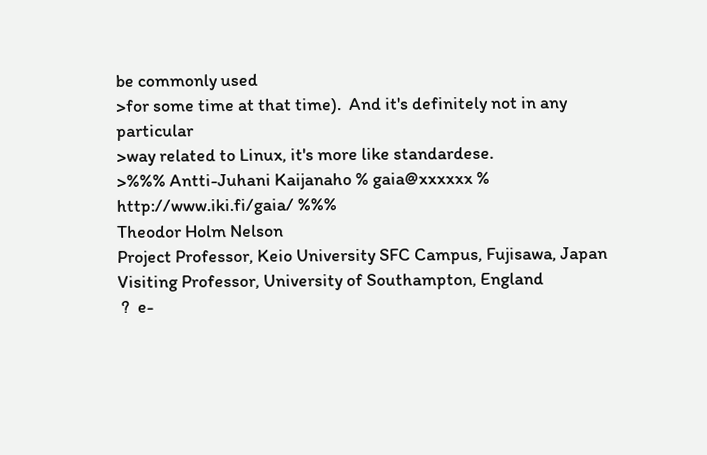be commonly used
>for some time at that time).  And it's definitely not in any particular
>way related to Linux, it's more like standardese.
>%%% Antti-Juhani Kaijanaho % gaia@xxxxxx % http://www.iki.fi/gaia/ %%%
Theodor Holm Nelson
Project Professor, Keio University SFC Campus, Fujisawa, Japan
Visiting Professor, University of Southampton, England
 ?  e-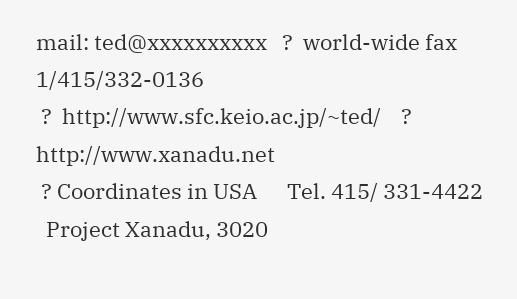mail: ted@xxxxxxxxxx   ?  world-wide fax 1/415/332-0136
 ?  http://www.sfc.keio.ac.jp/~ted/    ?  http://www.xanadu.net
 ? Coordinates in USA      Tel. 415/ 331-4422
  Project Xanadu, 3020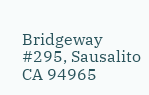Bridgeway #295, Sausalito CA 94965